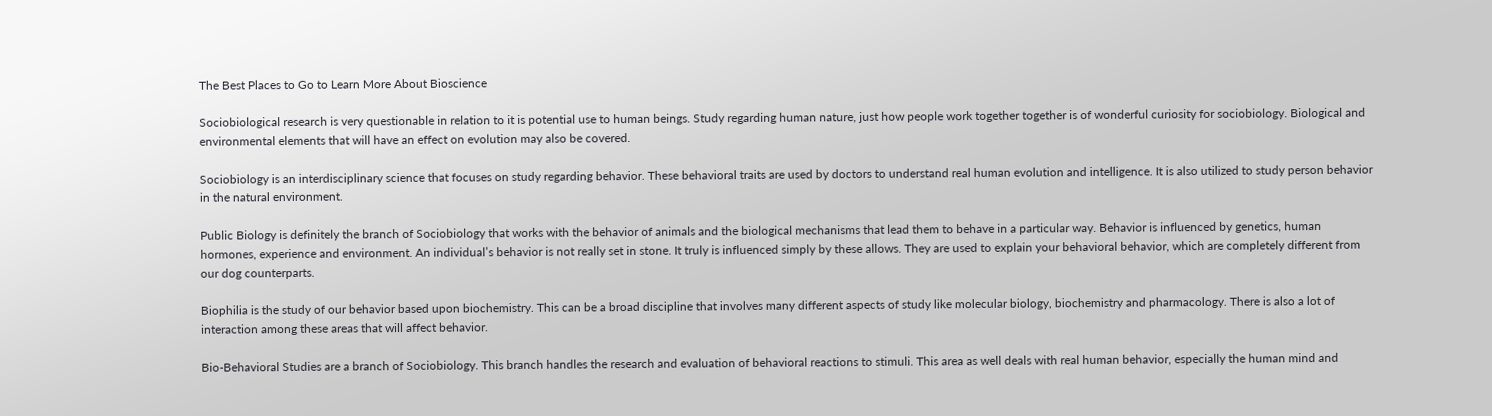The Best Places to Go to Learn More About Bioscience

Sociobiological research is very questionable in relation to it is potential use to human beings. Study regarding human nature, just how people work together together is of wonderful curiosity for sociobiology. Biological and environmental elements that will have an effect on evolution may also be covered.

Sociobiology is an interdisciplinary science that focuses on study regarding behavior. These behavioral traits are used by doctors to understand real human evolution and intelligence. It is also utilized to study person behavior in the natural environment.

Public Biology is definitely the branch of Sociobiology that works with the behavior of animals and the biological mechanisms that lead them to behave in a particular way. Behavior is influenced by genetics, human hormones, experience and environment. An individual’s behavior is not really set in stone. It truly is influenced simply by these allows. They are used to explain your behavioral behavior, which are completely different from our dog counterparts.

Biophilia is the study of our behavior based upon biochemistry. This can be a broad discipline that involves many different aspects of study like molecular biology, biochemistry and pharmacology. There is also a lot of interaction among these areas that will affect behavior.

Bio-Behavioral Studies are a branch of Sociobiology. This branch handles the research and evaluation of behavioral reactions to stimuli. This area as well deals with real human behavior, especially the human mind and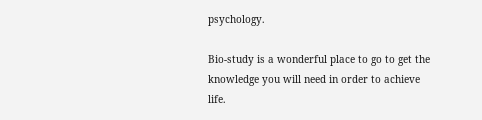psychology.

Bio-study is a wonderful place to go to get the knowledge you will need in order to achieve life.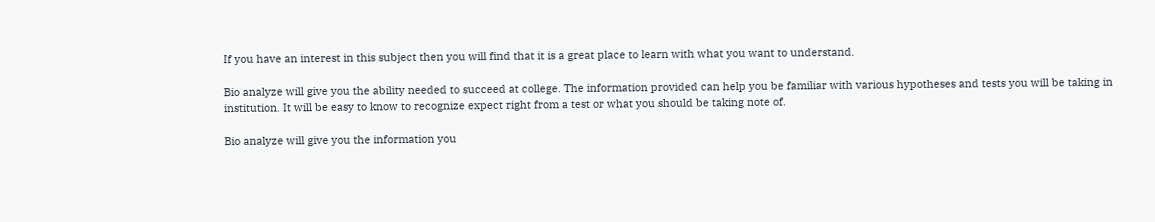If you have an interest in this subject then you will find that it is a great place to learn with what you want to understand.

Bio analyze will give you the ability needed to succeed at college. The information provided can help you be familiar with various hypotheses and tests you will be taking in institution. It will be easy to know to recognize expect right from a test or what you should be taking note of.

Bio analyze will give you the information you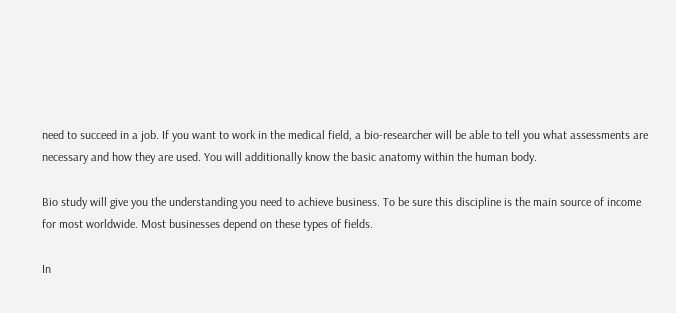need to succeed in a job. If you want to work in the medical field, a bio-researcher will be able to tell you what assessments are necessary and how they are used. You will additionally know the basic anatomy within the human body.

Bio study will give you the understanding you need to achieve business. To be sure this discipline is the main source of income for most worldwide. Most businesses depend on these types of fields.

In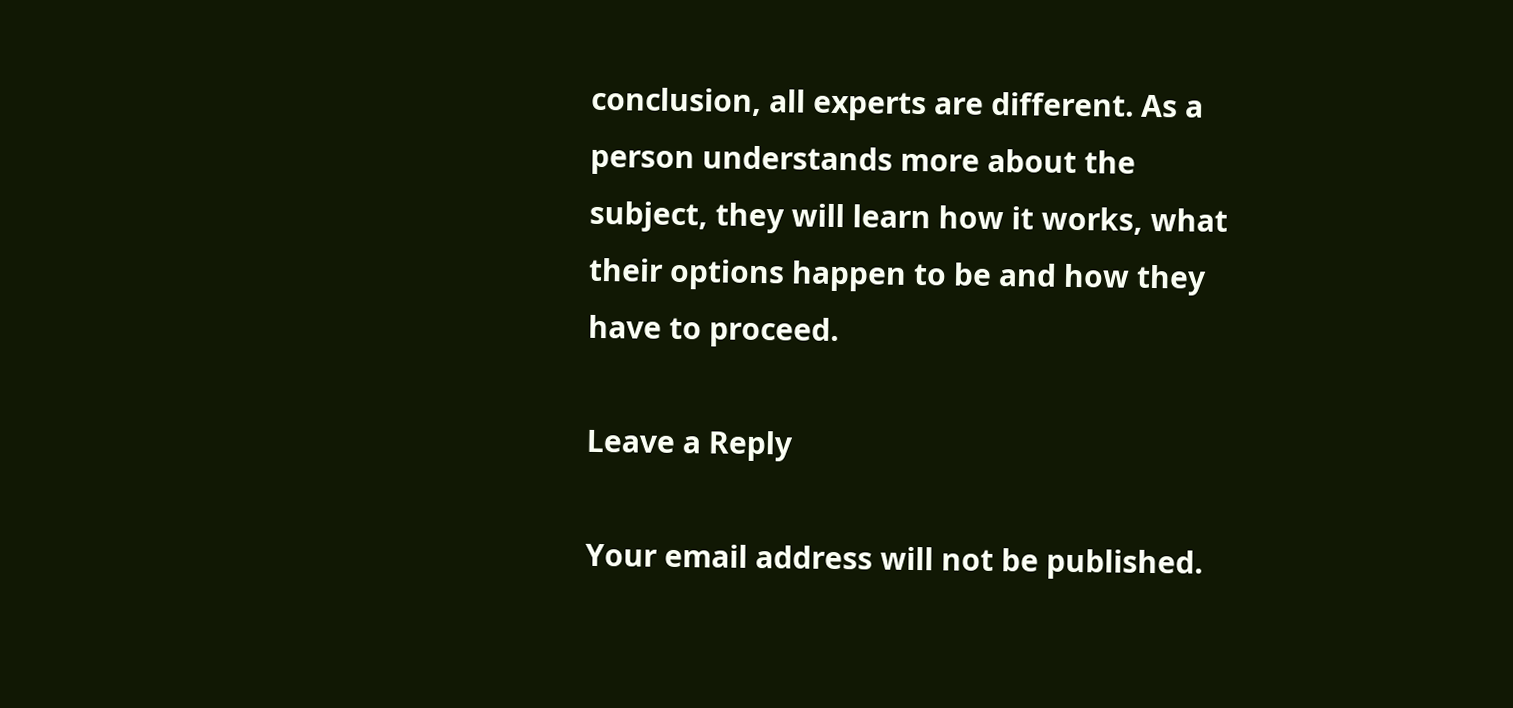conclusion, all experts are different. As a person understands more about the subject, they will learn how it works, what their options happen to be and how they have to proceed.

Leave a Reply

Your email address will not be published.